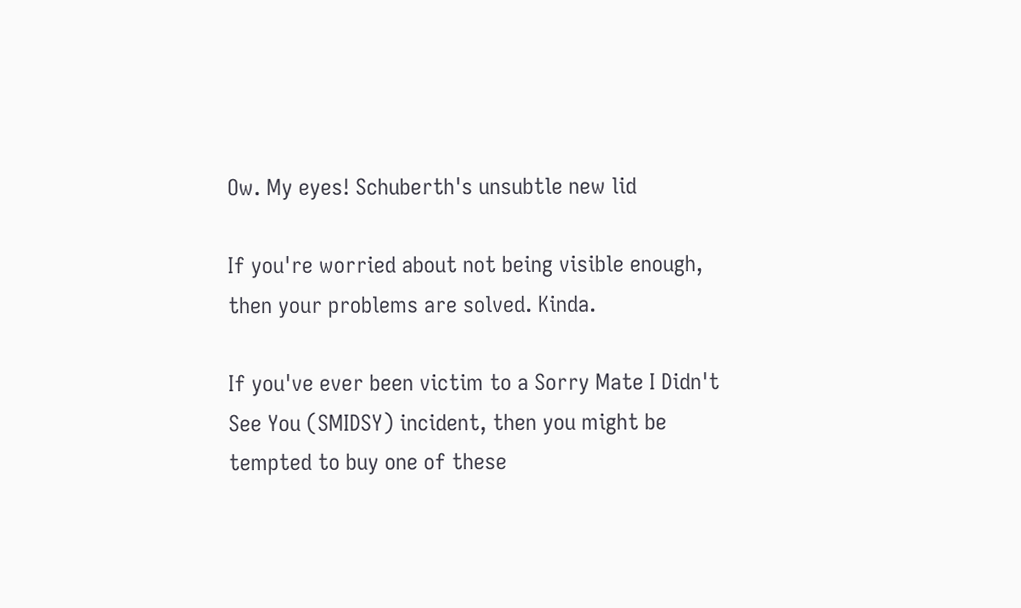Ow. My eyes! Schuberth's unsubtle new lid

If you're worried about not being visible enough, then your problems are solved. Kinda.

If you've ever been victim to a Sorry Mate I Didn't See You (SMIDSY) incident, then you might be tempted to buy one of these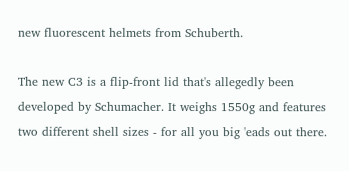new fluorescent helmets from Schuberth.

The new C3 is a flip-front lid that's allegedly been developed by Schumacher. It weighs 1550g and features two different shell sizes - for all you big 'eads out there.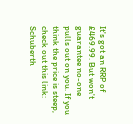It's got an RRP of £469.99. But won't guarantee no-one pulls out on you. If you think the price is steep, check out this link: Schuberth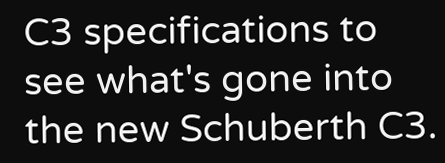C3 specifications to see what's gone into the new Schuberth C3.